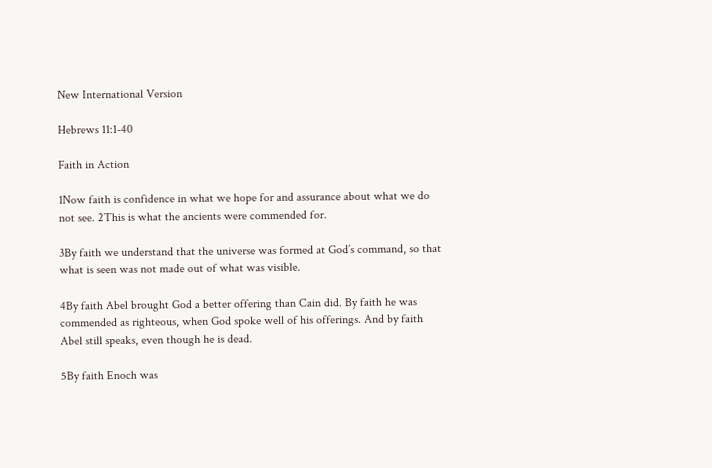New International Version

Hebrews 11:1-40

Faith in Action

1Now faith is confidence in what we hope for and assurance about what we do not see. 2This is what the ancients were commended for.

3By faith we understand that the universe was formed at God’s command, so that what is seen was not made out of what was visible.

4By faith Abel brought God a better offering than Cain did. By faith he was commended as righteous, when God spoke well of his offerings. And by faith Abel still speaks, even though he is dead.

5By faith Enoch was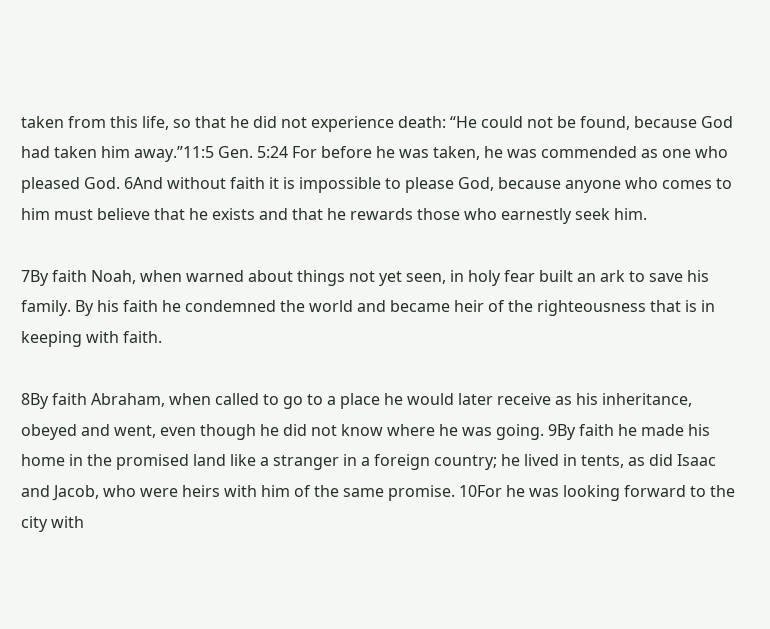taken from this life, so that he did not experience death: “He could not be found, because God had taken him away.”11:5 Gen. 5:24 For before he was taken, he was commended as one who pleased God. 6And without faith it is impossible to please God, because anyone who comes to him must believe that he exists and that he rewards those who earnestly seek him.

7By faith Noah, when warned about things not yet seen, in holy fear built an ark to save his family. By his faith he condemned the world and became heir of the righteousness that is in keeping with faith.

8By faith Abraham, when called to go to a place he would later receive as his inheritance, obeyed and went, even though he did not know where he was going. 9By faith he made his home in the promised land like a stranger in a foreign country; he lived in tents, as did Isaac and Jacob, who were heirs with him of the same promise. 10For he was looking forward to the city with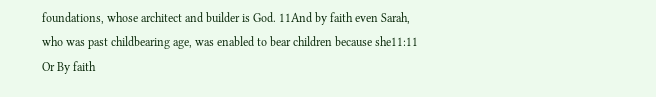foundations, whose architect and builder is God. 11And by faith even Sarah, who was past childbearing age, was enabled to bear children because she11:11 Or By faith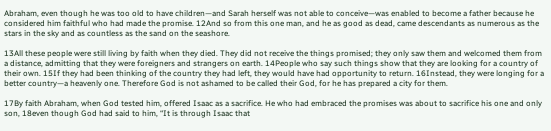Abraham, even though he was too old to have children—and Sarah herself was not able to conceive—was enabled to become a father because he considered him faithful who had made the promise. 12And so from this one man, and he as good as dead, came descendants as numerous as the stars in the sky and as countless as the sand on the seashore.

13All these people were still living by faith when they died. They did not receive the things promised; they only saw them and welcomed them from a distance, admitting that they were foreigners and strangers on earth. 14People who say such things show that they are looking for a country of their own. 15If they had been thinking of the country they had left, they would have had opportunity to return. 16Instead, they were longing for a better country—a heavenly one. Therefore God is not ashamed to be called their God, for he has prepared a city for them.

17By faith Abraham, when God tested him, offered Isaac as a sacrifice. He who had embraced the promises was about to sacrifice his one and only son, 18even though God had said to him, “It is through Isaac that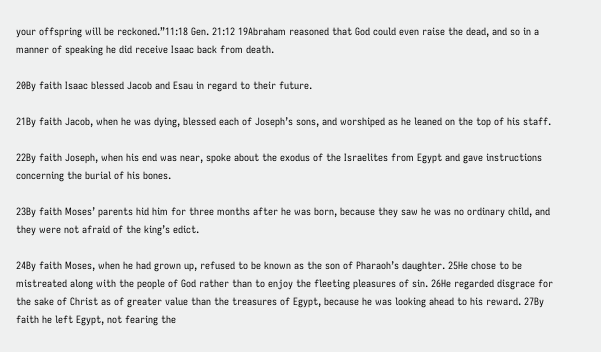your offspring will be reckoned.”11:18 Gen. 21:12 19Abraham reasoned that God could even raise the dead, and so in a manner of speaking he did receive Isaac back from death.

20By faith Isaac blessed Jacob and Esau in regard to their future.

21By faith Jacob, when he was dying, blessed each of Joseph’s sons, and worshiped as he leaned on the top of his staff.

22By faith Joseph, when his end was near, spoke about the exodus of the Israelites from Egypt and gave instructions concerning the burial of his bones.

23By faith Moses’ parents hid him for three months after he was born, because they saw he was no ordinary child, and they were not afraid of the king’s edict.

24By faith Moses, when he had grown up, refused to be known as the son of Pharaoh’s daughter. 25He chose to be mistreated along with the people of God rather than to enjoy the fleeting pleasures of sin. 26He regarded disgrace for the sake of Christ as of greater value than the treasures of Egypt, because he was looking ahead to his reward. 27By faith he left Egypt, not fearing the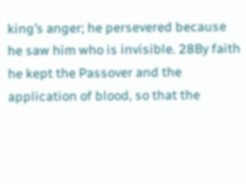king’s anger; he persevered because he saw him who is invisible. 28By faith he kept the Passover and the application of blood, so that the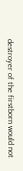destroyer of the firstborn would not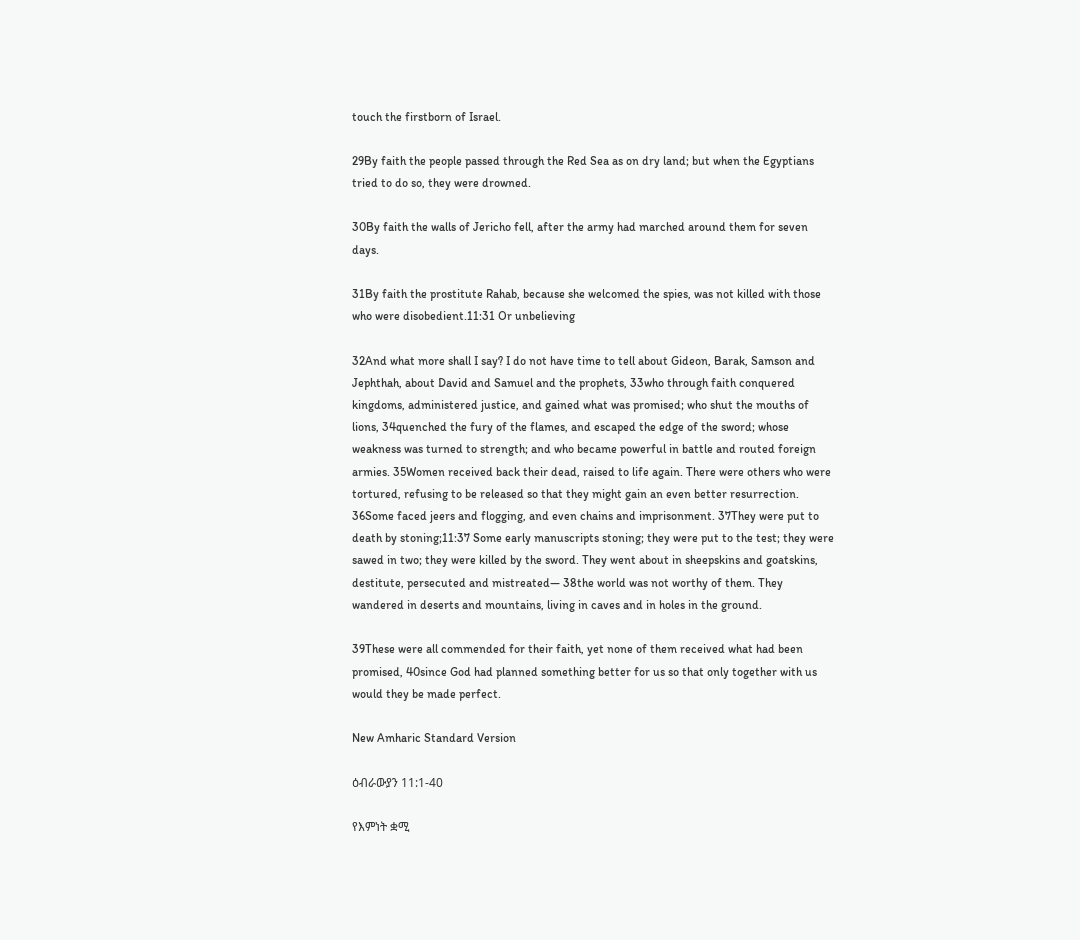touch the firstborn of Israel.

29By faith the people passed through the Red Sea as on dry land; but when the Egyptians tried to do so, they were drowned.

30By faith the walls of Jericho fell, after the army had marched around them for seven days.

31By faith the prostitute Rahab, because she welcomed the spies, was not killed with those who were disobedient.11:31 Or unbelieving

32And what more shall I say? I do not have time to tell about Gideon, Barak, Samson and Jephthah, about David and Samuel and the prophets, 33who through faith conquered kingdoms, administered justice, and gained what was promised; who shut the mouths of lions, 34quenched the fury of the flames, and escaped the edge of the sword; whose weakness was turned to strength; and who became powerful in battle and routed foreign armies. 35Women received back their dead, raised to life again. There were others who were tortured, refusing to be released so that they might gain an even better resurrection. 36Some faced jeers and flogging, and even chains and imprisonment. 37They were put to death by stoning;11:37 Some early manuscripts stoning; they were put to the test; they were sawed in two; they were killed by the sword. They went about in sheepskins and goatskins, destitute, persecuted and mistreated— 38the world was not worthy of them. They wandered in deserts and mountains, living in caves and in holes in the ground.

39These were all commended for their faith, yet none of them received what had been promised, 40since God had planned something better for us so that only together with us would they be made perfect.

New Amharic Standard Version

ዕብራውያን 11:1-40

የእምነት ቋሚ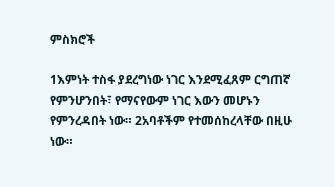ምስክሮች

1እምነት ተስፋ ያደረግነው ነገር እንደሚፈጸም ርግጠኛ የምንሆንበት፣ የማናየውም ነገር እውን መሆኑን የምንረዳበት ነው። 2አባቶችም የተመሰከረላቸው በዚሁ ነው።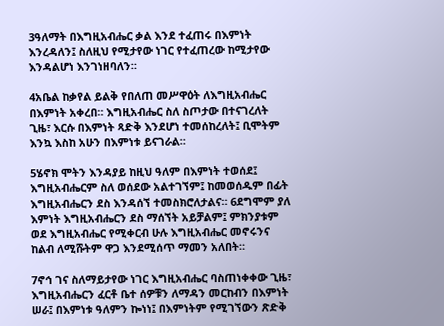3ዓለማት በእግዚአብሔር ቃል እንደ ተፈጠሩ በእምነት እንረዳለን፤ ስለዚህ የሚታየው ነገር የተፈጠረው ከሚታየው እንዳልሆነ እንገነዘባለን።

4አቤል ከቃየል ይልቅ የበለጠ መሥዋዕት ለእግዚአብሔር በእምነት አቀረበ። እግዚአብሔር ስለ ስጦታው በተናገረለት ጊዜ፣ እርሱ በእምነት ጻድቅ እንደሆነ ተመሰከረለት፤ ቢሞትም እንኳ እስከ አሁን በእምነቱ ይናገራል።

5ሄኖክ ሞትን እንዳያይ ከዚህ ዓለም በእምነት ተወሰደ፤ እግዚአብሔርም ስለ ወሰደው አልተገኘም፤ ከመወሰዱም በፊት እግዚአብሔርን ደስ እንዳሰኘ ተመስክሮለታልና። 6ደግሞም ያለ እምነት እግዚአብሔርን ደስ ማሰኘት አይቻልም፤ ምክንያቱም ወደ እግዚአብሔር የሚቀርብ ሁሉ እግዚአብሔር መኖሩንና ከልብ ለሚሹትም ዋጋ እንደሚሰጥ ማመን አለበት።

7ኖኅ ገና ስለማይታየው ነገር እግዚአብሔር ባስጠነቀቀው ጊዜ፣ እግዚአብሔርን ፈርቶ ቤተ ሰዎቹን ለማዳን መርከብን በእምነት ሠራ፤ በእምነቱ ዓለምን ኰነነ፤ በእምነትም የሚገኘውን ጽድቅ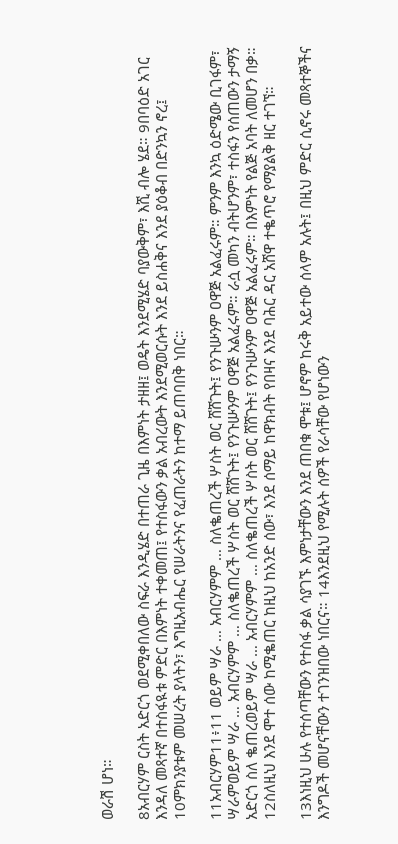ወራሽ ሆነ።

8አብርሃም ርስት አድርጎ ወደሚቀበለው ስፍራ እንዲሄድ በተጠራ ጊዜ በእምነት ታዘዘ፤ ወዴት እንደሚሄድ ባያውቅም፣ እሺ ብሎ ሄደ። 9በባዕድ አገር እንዳለ መጻተኛ በተስፋዪቱ ምድር በእምነት ተቀመጠ፤ የተስፋውን ቃል አብረውት እንደሚወርሱት እንደ ይስሐቅና እንደ ያዕቆብ በድንኳን ኖረ፤ 10ምክንያቱም መሠረት ያላትን፣ እግዚአብሔር የሠራትንና የፈጠራትን ከተማ ይጠባበቅ ነበር።

11አብርሃም11፥11 ወይም ሣራ … አብርሃምም … ስለቈጠረች ሦስት ወር ሸሸጉት፤ የንጉሡንም ዐዋጅ አልፈሩም። ምንም እንኳ ዕድሜው ቢገፋም፣ ሣራምወይም ሣራ … አብርሃምም … ስለቈጠረች ሦስት ወር ሸሸጉት፤ የንጉሡንም ዐዋጅ አልፈሩም። ራሷ መካን ብትሆንም፣ ተስፋን የሰጠውን ታማኝ አድርጎ ስለ ቈጠረወይም ሣራ … አብርሃምም … ስለቈጠረች ሦስት ወር ሸሸጉት፤ የንጉሡንም ዐዋጅ አልፈሩም። በእምነት የልጅ አባት ለመሆን በቃ። 12ስለዚህ እንደ ሞተ ሰው ከሚቈጠር ከዚህ ከአንድ ሰው፣ እንደ ሰማይ ከዋክብት የበዛና እንደ ባሕር ዳር አሸዋ ተቈጥሮ የማያልቅ ዘር ተገኘ።

13እነዚህ ሁሉ የተሰጣቸውን የተስፋ ቃል ሳያገኙ እምነታቸውን እንደ ጠበቁ ሞቱ፤ ሆኖም ከሩቅ አይተው ሰላም አሉት፤ በዚህ ምድር ሲኖሩ መጻተኞችና እንግዶች መሆናቸውን ተገንዝበው ነበርና። 14እንደዚህ የሚሉት ሰዎች የራሳቸው የሆነውን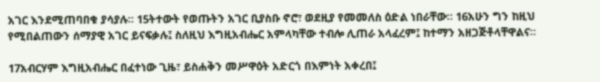አገር እንደሚጠባበቁ ያሳያሉ። 15ትተውት የወጡትን አገር ቢያስቡ ኖሮ፣ ወደዚያ የመመለስ ዕድል ነበራቸው። 16አሁን ግን ከዚህ የሚበልጠውን ሰማያዊ አገር ይናፍቃሉ፤ ስለዚህ እግዚአብሔር አምላካቸው ተብሎ ሊጠራ አላፈረም፤ ከተማን አዘጋጅቶላቸዋልና።

17አብርሃም እግዚአብሔር በፈተነው ጊዜ፣ ይስሐቅን መሥዋዕት አድርጎ በእምነት አቀረበ፤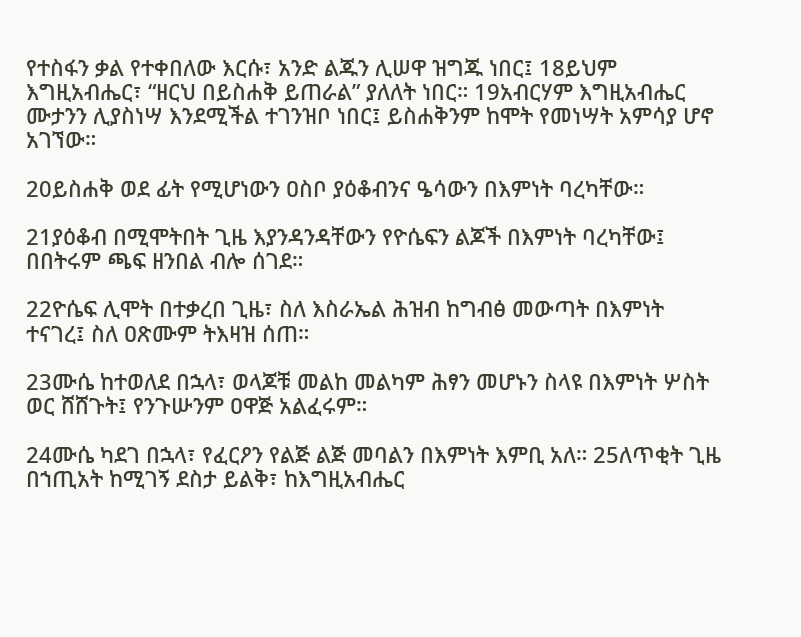የተስፋን ቃል የተቀበለው እርሱ፣ አንድ ልጁን ሊሠዋ ዝግጁ ነበር፤ 18ይህም እግዚአብሔር፣ “ዘርህ በይስሐቅ ይጠራል” ያለለት ነበር። 19አብርሃም እግዚአብሔር ሙታንን ሊያስነሣ እንደሚችል ተገንዝቦ ነበር፤ ይስሐቅንም ከሞት የመነሣት አምሳያ ሆኖ አገኘው።

20ይስሐቅ ወደ ፊት የሚሆነውን ዐስቦ ያዕቆብንና ዔሳውን በእምነት ባረካቸው።

21ያዕቆብ በሚሞትበት ጊዜ እያንዳንዳቸውን የዮሴፍን ልጆች በእምነት ባረካቸው፤ በበትሩም ጫፍ ዘንበል ብሎ ሰገደ።

22ዮሴፍ ሊሞት በተቃረበ ጊዜ፣ ስለ እስራኤል ሕዝብ ከግብፅ መውጣት በእምነት ተናገረ፤ ስለ ዐጽሙም ትእዛዝ ሰጠ።

23ሙሴ ከተወለደ በኋላ፣ ወላጆቹ መልከ መልካም ሕፃን መሆኑን ስላዩ በእምነት ሦስት ወር ሸሸጉት፤ የንጉሡንም ዐዋጅ አልፈሩም።

24ሙሴ ካደገ በኋላ፣ የፈርዖን የልጅ ልጅ መባልን በእምነት እምቢ አለ። 25ለጥቂት ጊዜ በኀጢአት ከሚገኝ ደስታ ይልቅ፣ ከእግዚአብሔር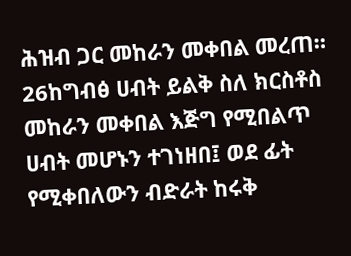ሕዝብ ጋር መከራን መቀበል መረጠ። 26ከግብፅ ሀብት ይልቅ ስለ ክርስቶስ መከራን መቀበል እጅግ የሚበልጥ ሀብት መሆኑን ተገነዘበ፤ ወደ ፊት የሚቀበለውን ብድራት ከሩቅ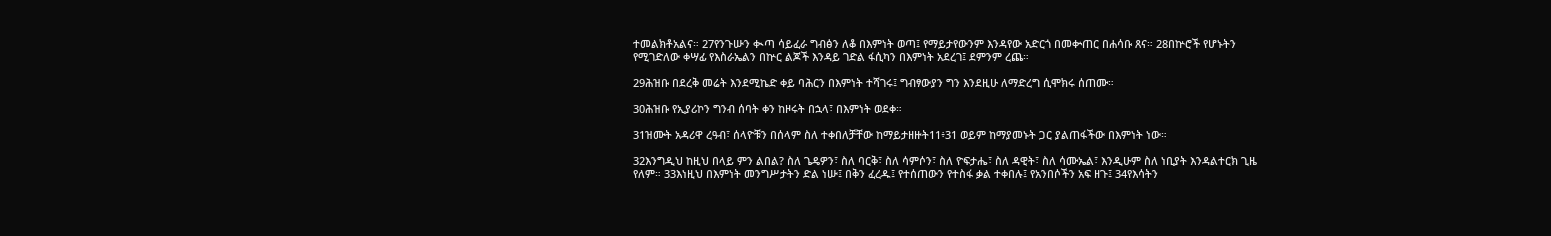ተመልክቶአልና። 27የንጉሡን ቊጣ ሳይፈራ ግብፅን ለቆ በእምነት ወጣ፤ የማይታየውንም እንዳየው አድርጎ በመቍጠር በሐሳቡ ጸና። 28በኵሮች የሆኑትን የሚገድለው ቀሣፊ የእስራኤልን በኵር ልጆች እንዳይ ገድል ፋሲካን በእምነት አደረገ፤ ደምንም ረጨ።

29ሕዝቡ በደረቅ መሬት እንደሚኬድ ቀይ ባሕርን በእምነት ተሻገሩ፤ ግብፃውያን ግን እንደዚሁ ለማድረግ ሲሞክሩ ሰጠሙ።

30ሕዝቡ የኢያሪኮን ግንብ ሰባት ቀን ከዞሩት በኋላ፣ በእምነት ወደቀ።

31ዝሙት አዳሪዋ ረዓብ፣ ሰላዮቹን በሰላም ስለ ተቀበለቻቸው ከማይታዘዙት11፥31 ወይም ከማያመኑት ጋር ያልጠፋችው በእምነት ነው።

32እንግዲህ ከዚህ በላይ ምን ልበል? ስለ ጌዴዎን፣ ስለ ባርቅ፣ ስለ ሳምሶን፣ ስለ ዮፍታሔ፣ ስለ ዳዊት፣ ስለ ሳሙኤል፣ እንዲሁም ስለ ነቢያት እንዳልተርክ ጊዜ የለም። 33እነዚህ በእምነት መንግሥታትን ድል ነሡ፤ በቅን ፈረዱ፤ የተሰጠውን የተስፋ ቃል ተቀበሉ፤ የአንበሶችን አፍ ዘጉ፤ 34የእሳትን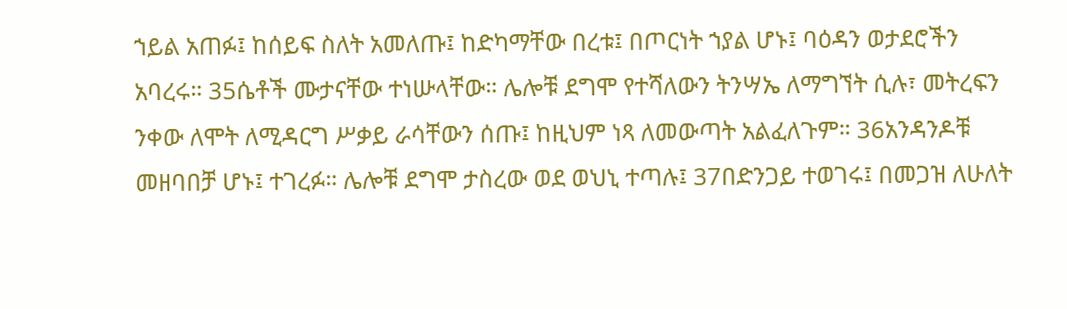ኀይል አጠፉ፤ ከሰይፍ ስለት አመለጡ፤ ከድካማቸው በረቱ፤ በጦርነት ኀያል ሆኑ፤ ባዕዳን ወታደሮችን አባረሩ። 35ሴቶች ሙታናቸው ተነሡላቸው። ሌሎቹ ደግሞ የተሻለውን ትንሣኤ ለማግኘት ሲሉ፣ መትረፍን ንቀው ለሞት ለሚዳርግ ሥቃይ ራሳቸውን ሰጡ፤ ከዚህም ነጻ ለመውጣት አልፈለጉም። 36አንዳንዶቹ መዘባበቻ ሆኑ፤ ተገረፉ። ሌሎቹ ደግሞ ታስረው ወደ ወህኒ ተጣሉ፤ 37በድንጋይ ተወገሩ፤ በመጋዝ ለሁለት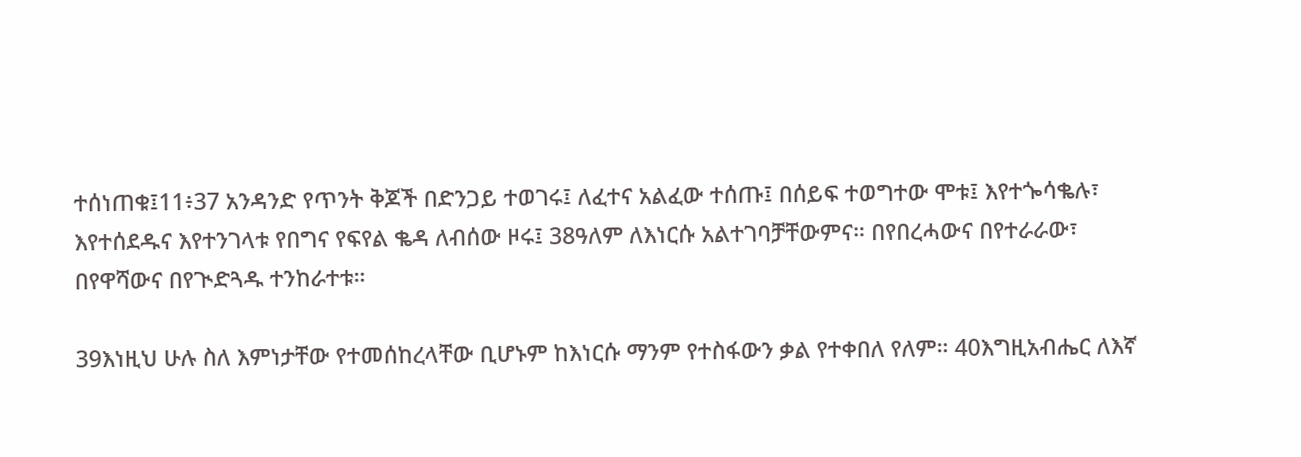ተሰነጠቁ፤11፥37 አንዳንድ የጥንት ቅጆች በድንጋይ ተወገሩ፤ ለፈተና አልፈው ተሰጡ፤ በሰይፍ ተወግተው ሞቱ፤ እየተጐሳቈሉ፣ እየተሰደዱና እየተንገላቱ የበግና የፍየል ቈዳ ለብሰው ዞሩ፤ 38ዓለም ለእነርሱ አልተገባቻቸውምና። በየበረሓውና በየተራራው፣ በየዋሻውና በየጒድጓዱ ተንከራተቱ።

39እነዚህ ሁሉ ስለ እምነታቸው የተመሰከረላቸው ቢሆኑም ከእነርሱ ማንም የተስፋውን ቃል የተቀበለ የለም። 40እግዚአብሔር ለእኛ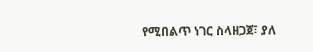የሚበልጥ ነገር ስላዘጋጀ፣ ያለ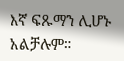እኛ ፍጹማን ሊሆኑ አልቻሉም።